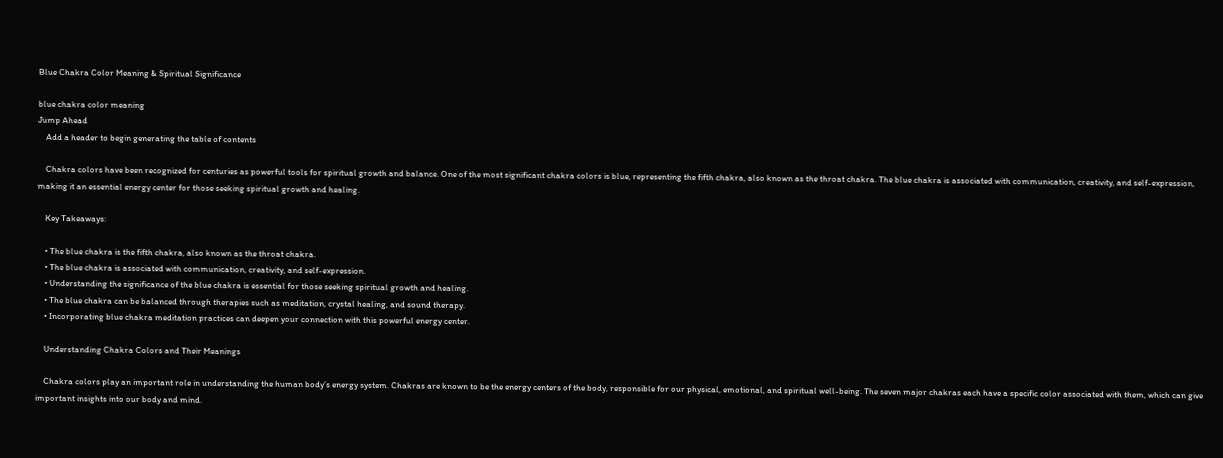Blue Chakra Color Meaning & Spiritual Significance

blue chakra color meaning
Jump Ahead
    Add a header to begin generating the table of contents

    Chakra colors have been recognized for centuries as powerful tools for spiritual growth and balance. One of the most significant chakra colors is blue, representing the fifth chakra, also known as the throat chakra. The blue chakra is associated with communication, creativity, and self-expression, making it an essential energy center for those seeking spiritual growth and healing.

    Key Takeaways:

    • The blue chakra is the fifth chakra, also known as the throat chakra.
    • The blue chakra is associated with communication, creativity, and self-expression.
    • Understanding the significance of the blue chakra is essential for those seeking spiritual growth and healing.
    • The blue chakra can be balanced through therapies such as meditation, crystal healing, and sound therapy.
    • Incorporating blue chakra meditation practices can deepen your connection with this powerful energy center.

    Understanding Chakra Colors and Their Meanings

    Chakra colors play an important role in understanding the human body’s energy system. Chakras are known to be the energy centers of the body, responsible for our physical, emotional, and spiritual well-being. The seven major chakras each have a specific color associated with them, which can give important insights into our body and mind.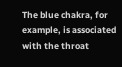The blue chakra, for example, is associated with the throat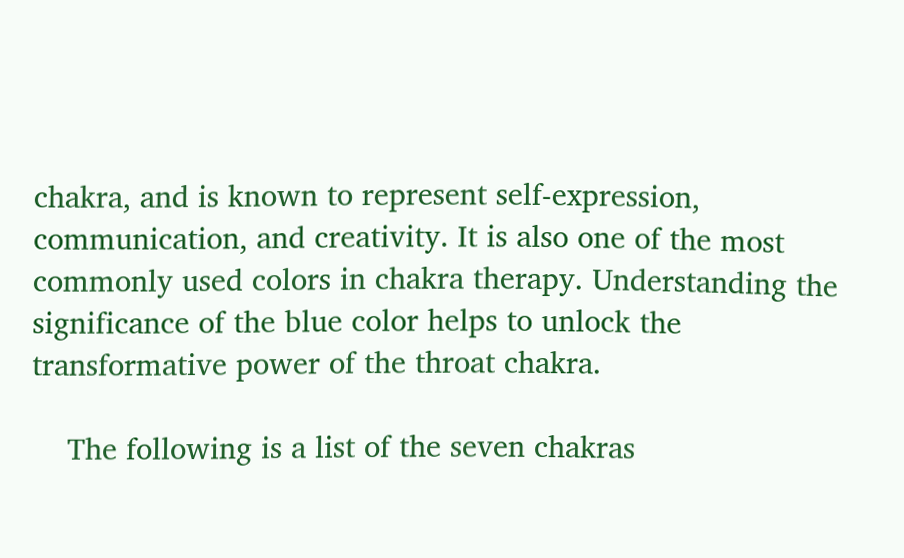chakra, and is known to represent self-expression, communication, and creativity. It is also one of the most commonly used colors in chakra therapy. Understanding the significance of the blue color helps to unlock the transformative power of the throat chakra.

    The following is a list of the seven chakras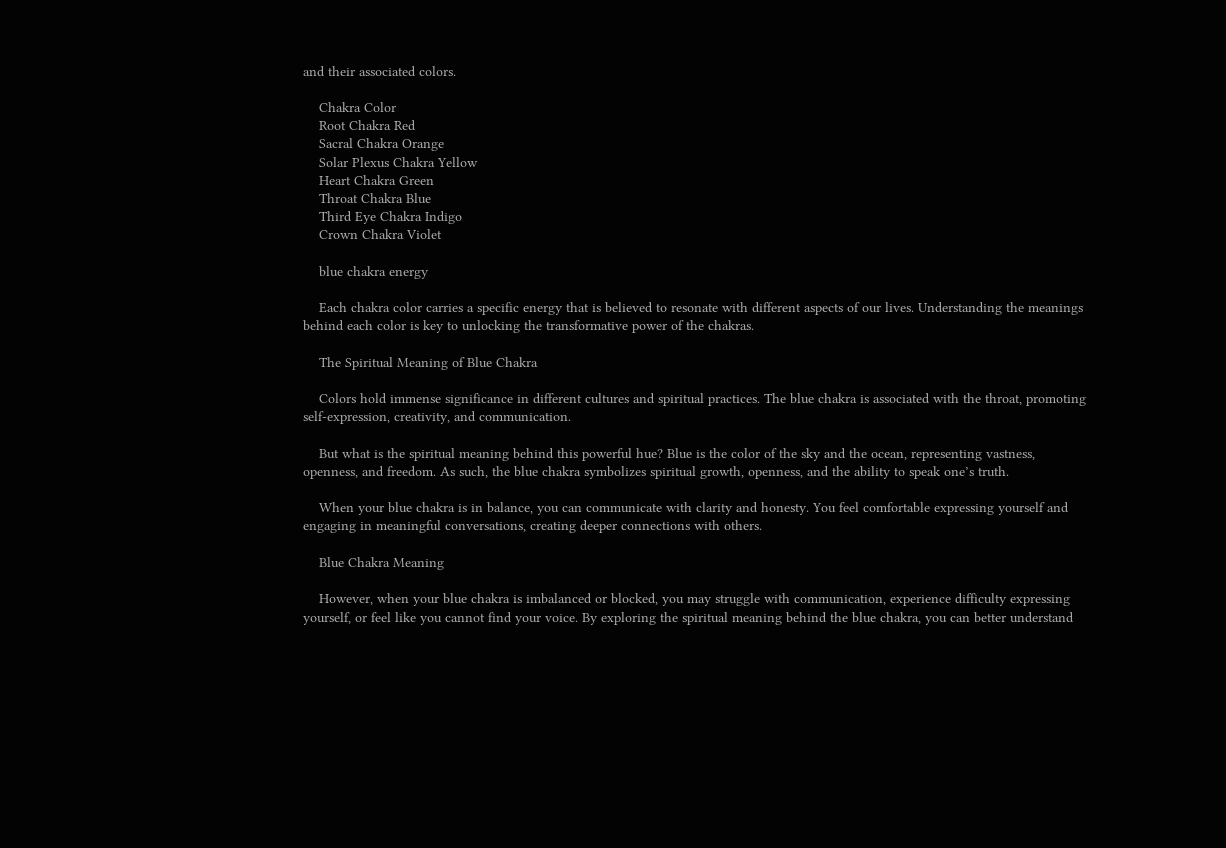and their associated colors.

    Chakra Color
    Root Chakra Red
    Sacral Chakra Orange
    Solar Plexus Chakra Yellow
    Heart Chakra Green
    Throat Chakra Blue
    Third Eye Chakra Indigo
    Crown Chakra Violet

    blue chakra energy

    Each chakra color carries a specific energy that is believed to resonate with different aspects of our lives. Understanding the meanings behind each color is key to unlocking the transformative power of the chakras.

    The Spiritual Meaning of Blue Chakra

    Colors hold immense significance in different cultures and spiritual practices. The blue chakra is associated with the throat, promoting self-expression, creativity, and communication.

    But what is the spiritual meaning behind this powerful hue? Blue is the color of the sky and the ocean, representing vastness, openness, and freedom. As such, the blue chakra symbolizes spiritual growth, openness, and the ability to speak one’s truth.

    When your blue chakra is in balance, you can communicate with clarity and honesty. You feel comfortable expressing yourself and engaging in meaningful conversations, creating deeper connections with others.

    Blue Chakra Meaning

    However, when your blue chakra is imbalanced or blocked, you may struggle with communication, experience difficulty expressing yourself, or feel like you cannot find your voice. By exploring the spiritual meaning behind the blue chakra, you can better understand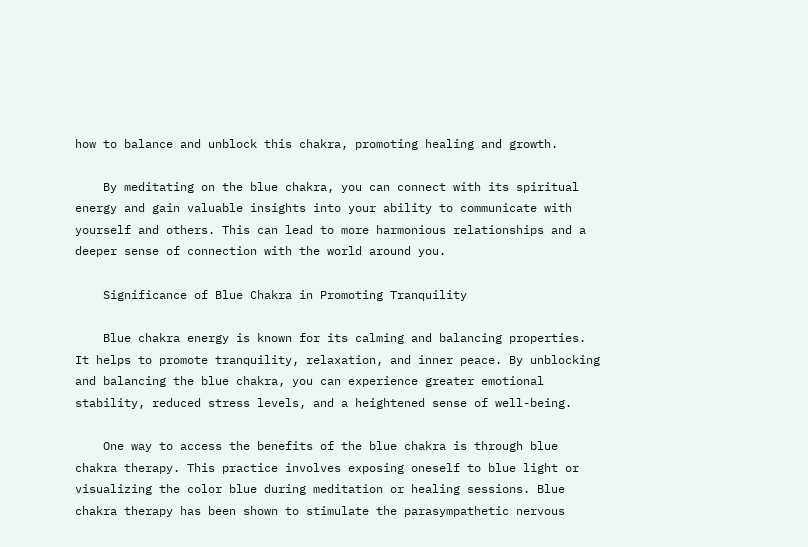how to balance and unblock this chakra, promoting healing and growth.

    By meditating on the blue chakra, you can connect with its spiritual energy and gain valuable insights into your ability to communicate with yourself and others. This can lead to more harmonious relationships and a deeper sense of connection with the world around you.

    Significance of Blue Chakra in Promoting Tranquility

    Blue chakra energy is known for its calming and balancing properties. It helps to promote tranquility, relaxation, and inner peace. By unblocking and balancing the blue chakra, you can experience greater emotional stability, reduced stress levels, and a heightened sense of well-being.

    One way to access the benefits of the blue chakra is through blue chakra therapy. This practice involves exposing oneself to blue light or visualizing the color blue during meditation or healing sessions. Blue chakra therapy has been shown to stimulate the parasympathetic nervous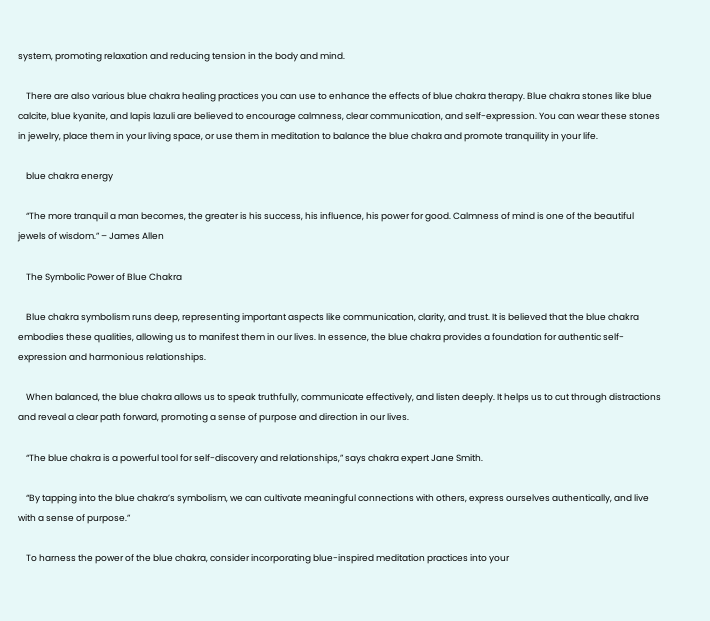system, promoting relaxation and reducing tension in the body and mind.

    There are also various blue chakra healing practices you can use to enhance the effects of blue chakra therapy. Blue chakra stones like blue calcite, blue kyanite, and lapis lazuli are believed to encourage calmness, clear communication, and self-expression. You can wear these stones in jewelry, place them in your living space, or use them in meditation to balance the blue chakra and promote tranquility in your life.

    blue chakra energy

    “The more tranquil a man becomes, the greater is his success, his influence, his power for good. Calmness of mind is one of the beautiful jewels of wisdom.” – James Allen

    The Symbolic Power of Blue Chakra

    Blue chakra symbolism runs deep, representing important aspects like communication, clarity, and trust. It is believed that the blue chakra embodies these qualities, allowing us to manifest them in our lives. In essence, the blue chakra provides a foundation for authentic self-expression and harmonious relationships.

    When balanced, the blue chakra allows us to speak truthfully, communicate effectively, and listen deeply. It helps us to cut through distractions and reveal a clear path forward, promoting a sense of purpose and direction in our lives.

    “The blue chakra is a powerful tool for self-discovery and relationships,” says chakra expert Jane Smith.

    “By tapping into the blue chakra’s symbolism, we can cultivate meaningful connections with others, express ourselves authentically, and live with a sense of purpose.”

    To harness the power of the blue chakra, consider incorporating blue-inspired meditation practices into your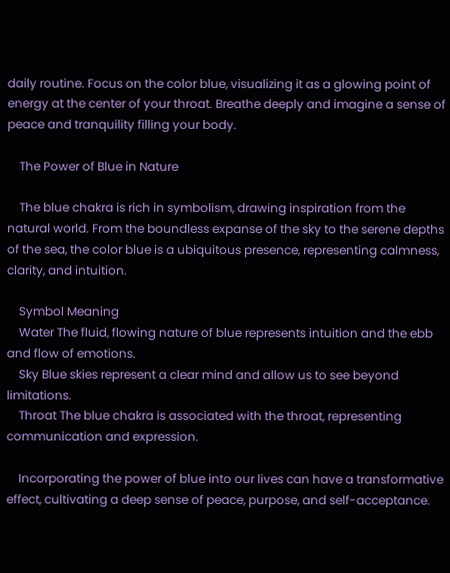daily routine. Focus on the color blue, visualizing it as a glowing point of energy at the center of your throat. Breathe deeply and imagine a sense of peace and tranquility filling your body.

    The Power of Blue in Nature

    The blue chakra is rich in symbolism, drawing inspiration from the natural world. From the boundless expanse of the sky to the serene depths of the sea, the color blue is a ubiquitous presence, representing calmness, clarity, and intuition.

    Symbol Meaning
    Water The fluid, flowing nature of blue represents intuition and the ebb and flow of emotions.
    Sky Blue skies represent a clear mind and allow us to see beyond limitations.
    Throat The blue chakra is associated with the throat, representing communication and expression.

    Incorporating the power of blue into our lives can have a transformative effect, cultivating a deep sense of peace, purpose, and self-acceptance.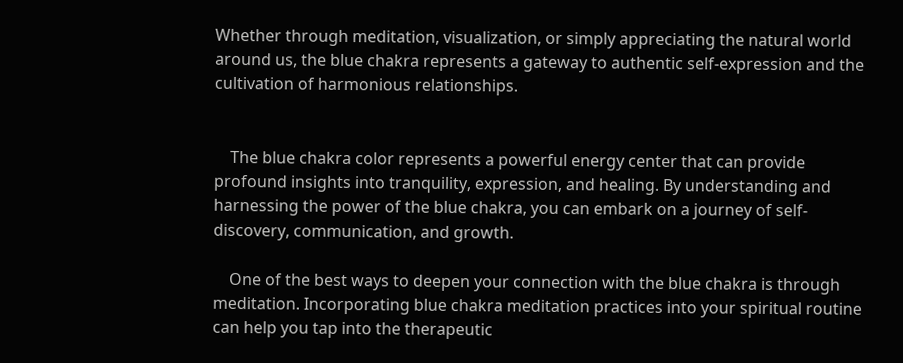Whether through meditation, visualization, or simply appreciating the natural world around us, the blue chakra represents a gateway to authentic self-expression and the cultivation of harmonious relationships.


    The blue chakra color represents a powerful energy center that can provide profound insights into tranquility, expression, and healing. By understanding and harnessing the power of the blue chakra, you can embark on a journey of self-discovery, communication, and growth.

    One of the best ways to deepen your connection with the blue chakra is through meditation. Incorporating blue chakra meditation practices into your spiritual routine can help you tap into the therapeutic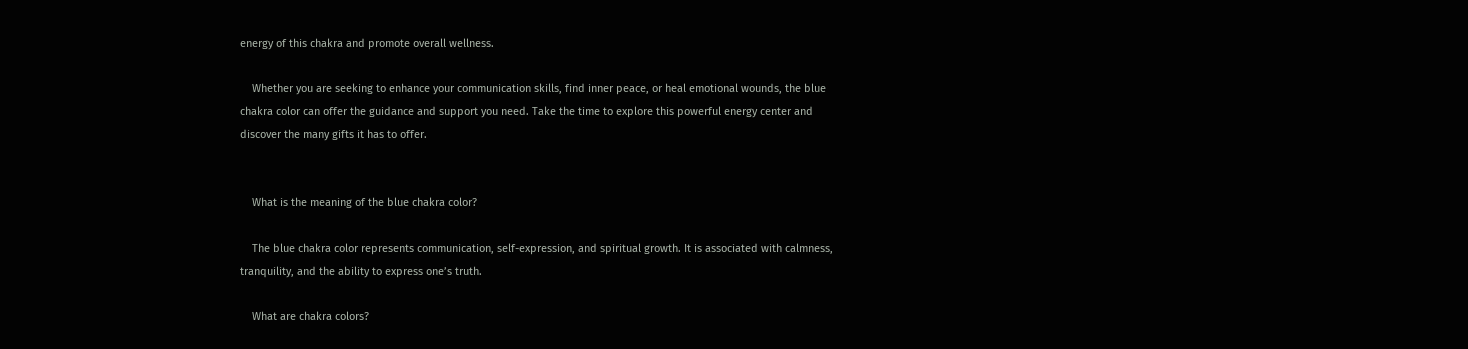energy of this chakra and promote overall wellness.

    Whether you are seeking to enhance your communication skills, find inner peace, or heal emotional wounds, the blue chakra color can offer the guidance and support you need. Take the time to explore this powerful energy center and discover the many gifts it has to offer.


    What is the meaning of the blue chakra color?

    The blue chakra color represents communication, self-expression, and spiritual growth. It is associated with calmness, tranquility, and the ability to express one’s truth.

    What are chakra colors?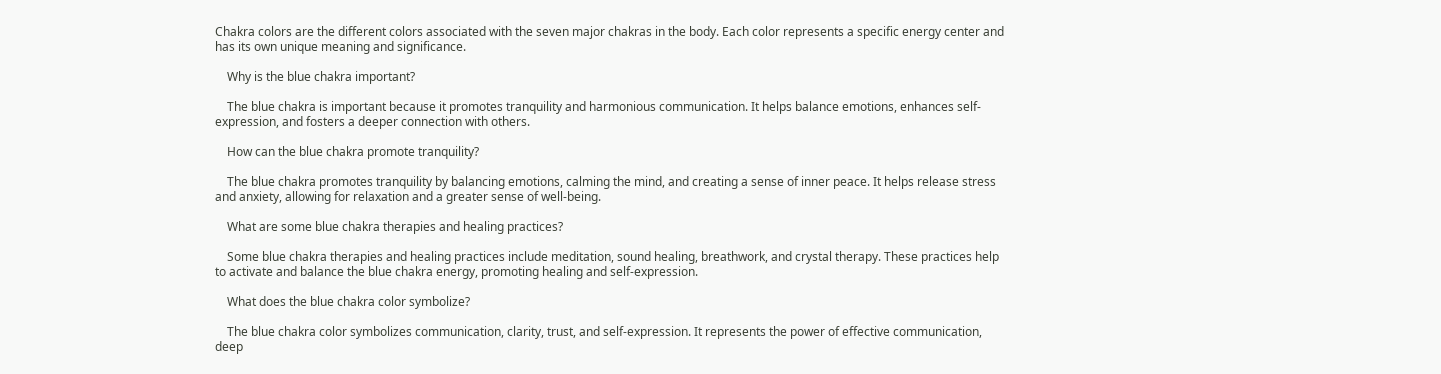Chakra colors are the different colors associated with the seven major chakras in the body. Each color represents a specific energy center and has its own unique meaning and significance.

    Why is the blue chakra important?

    The blue chakra is important because it promotes tranquility and harmonious communication. It helps balance emotions, enhances self-expression, and fosters a deeper connection with others.

    How can the blue chakra promote tranquility?

    The blue chakra promotes tranquility by balancing emotions, calming the mind, and creating a sense of inner peace. It helps release stress and anxiety, allowing for relaxation and a greater sense of well-being.

    What are some blue chakra therapies and healing practices?

    Some blue chakra therapies and healing practices include meditation, sound healing, breathwork, and crystal therapy. These practices help to activate and balance the blue chakra energy, promoting healing and self-expression.

    What does the blue chakra color symbolize?

    The blue chakra color symbolizes communication, clarity, trust, and self-expression. It represents the power of effective communication, deep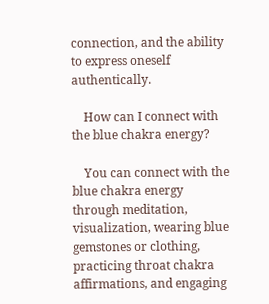connection, and the ability to express oneself authentically.

    How can I connect with the blue chakra energy?

    You can connect with the blue chakra energy through meditation, visualization, wearing blue gemstones or clothing, practicing throat chakra affirmations, and engaging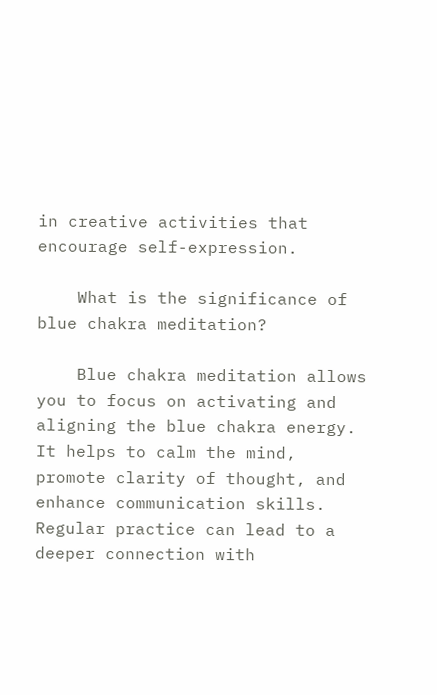in creative activities that encourage self-expression.

    What is the significance of blue chakra meditation?

    Blue chakra meditation allows you to focus on activating and aligning the blue chakra energy. It helps to calm the mind, promote clarity of thought, and enhance communication skills. Regular practice can lead to a deeper connection with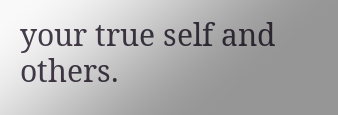your true self and others.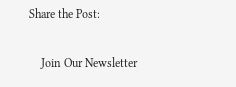Share the Post:

    Join Our Newsletter